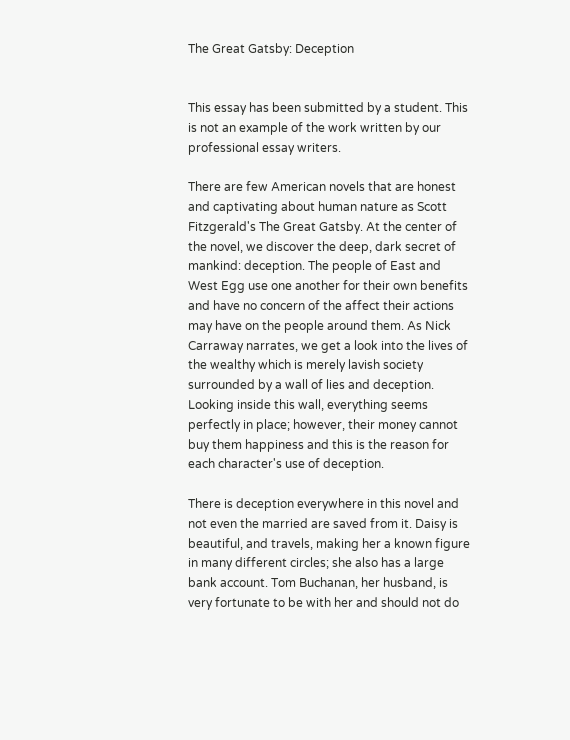The Great Gatsby: Deception


This essay has been submitted by a student. This is not an example of the work written by our professional essay writers.

There are few American novels that are honest and captivating about human nature as Scott Fitzgerald's The Great Gatsby. At the center of the novel, we discover the deep, dark secret of mankind: deception. The people of East and West Egg use one another for their own benefits and have no concern of the affect their actions may have on the people around them. As Nick Carraway narrates, we get a look into the lives of the wealthy which is merely lavish society surrounded by a wall of lies and deception. Looking inside this wall, everything seems perfectly in place; however, their money cannot buy them happiness and this is the reason for each character's use of deception.

There is deception everywhere in this novel and not even the married are saved from it. Daisy is beautiful, and travels, making her a known figure in many different circles; she also has a large bank account. Tom Buchanan, her husband, is very fortunate to be with her and should not do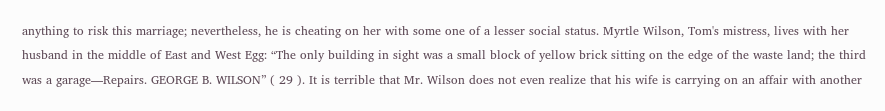anything to risk this marriage; nevertheless, he is cheating on her with some one of a lesser social status. Myrtle Wilson, Tom's mistress, lives with her husband in the middle of East and West Egg: “The only building in sight was a small block of yellow brick sitting on the edge of the waste land; the third was a garage—Repairs. GEORGE B. WILSON” ( 29 ). It is terrible that Mr. Wilson does not even realize that his wife is carrying on an affair with another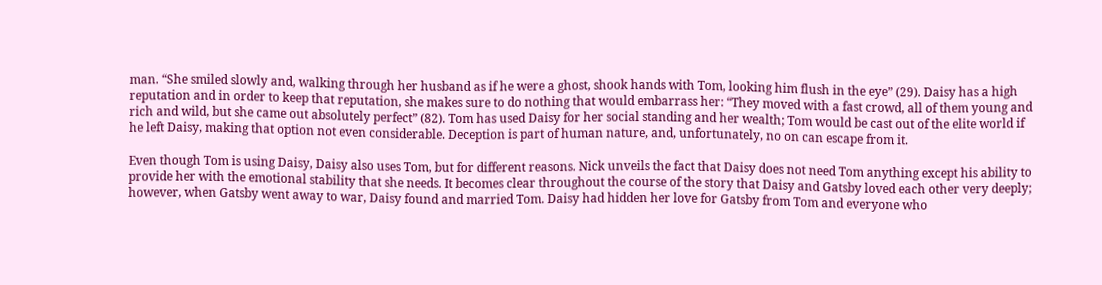man. “She smiled slowly and, walking through her husband as if he were a ghost, shook hands with Tom, looking him flush in the eye” (29). Daisy has a high reputation and in order to keep that reputation, she makes sure to do nothing that would embarrass her: “They moved with a fast crowd, all of them young and rich and wild, but she came out absolutely perfect” (82). Tom has used Daisy for her social standing and her wealth; Tom would be cast out of the elite world if he left Daisy, making that option not even considerable. Deception is part of human nature, and, unfortunately, no on can escape from it.

Even though Tom is using Daisy, Daisy also uses Tom, but for different reasons. Nick unveils the fact that Daisy does not need Tom anything except his ability to provide her with the emotional stability that she needs. It becomes clear throughout the course of the story that Daisy and Gatsby loved each other very deeply; however, when Gatsby went away to war, Daisy found and married Tom. Daisy had hidden her love for Gatsby from Tom and everyone who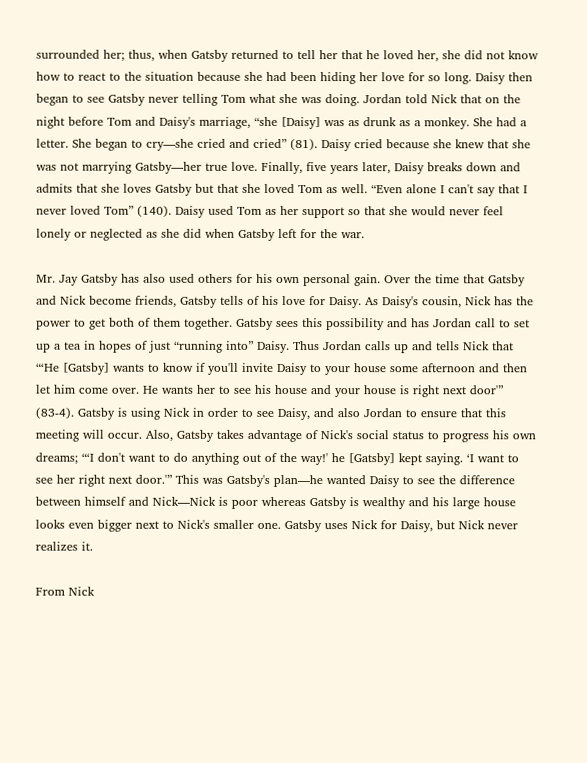surrounded her; thus, when Gatsby returned to tell her that he loved her, she did not know how to react to the situation because she had been hiding her love for so long. Daisy then began to see Gatsby never telling Tom what she was doing. Jordan told Nick that on the night before Tom and Daisy's marriage, “she [Daisy] was as drunk as a monkey. She had a letter. She began to cry—she cried and cried” (81). Daisy cried because she knew that she was not marrying Gatsby—her true love. Finally, five years later, Daisy breaks down and admits that she loves Gatsby but that she loved Tom as well. “Even alone I can't say that I never loved Tom” (140). Daisy used Tom as her support so that she would never feel lonely or neglected as she did when Gatsby left for the war.

Mr. Jay Gatsby has also used others for his own personal gain. Over the time that Gatsby and Nick become friends, Gatsby tells of his love for Daisy. As Daisy's cousin, Nick has the power to get both of them together. Gatsby sees this possibility and has Jordan call to set up a tea in hopes of just “running into” Daisy. Thus Jordan calls up and tells Nick that “‘He [Gatsby] wants to know if you'll invite Daisy to your house some afternoon and then let him come over. He wants her to see his house and your house is right next door'” (83-4). Gatsby is using Nick in order to see Daisy, and also Jordan to ensure that this meeting will occur. Also, Gatsby takes advantage of Nick's social status to progress his own dreams; “‘I don't want to do anything out of the way!' he [Gatsby] kept saying. ‘I want to see her right next door.'” This was Gatsby's plan—he wanted Daisy to see the difference between himself and Nick—Nick is poor whereas Gatsby is wealthy and his large house looks even bigger next to Nick's smaller one. Gatsby uses Nick for Daisy, but Nick never realizes it.

From Nick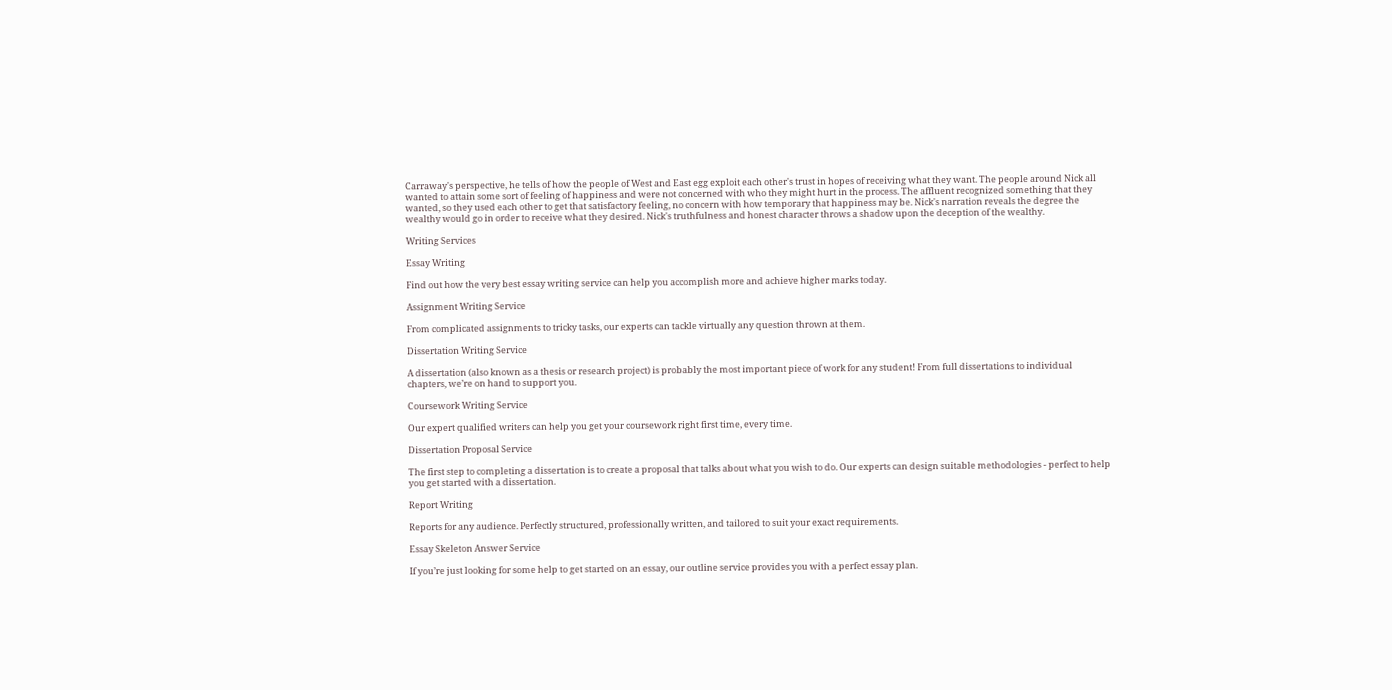Carraway's perspective, he tells of how the people of West and East egg exploit each other's trust in hopes of receiving what they want. The people around Nick all wanted to attain some sort of feeling of happiness and were not concerned with who they might hurt in the process. The affluent recognized something that they wanted, so they used each other to get that satisfactory feeling, no concern with how temporary that happiness may be. Nick's narration reveals the degree the wealthy would go in order to receive what they desired. Nick's truthfulness and honest character throws a shadow upon the deception of the wealthy.

Writing Services

Essay Writing

Find out how the very best essay writing service can help you accomplish more and achieve higher marks today.

Assignment Writing Service

From complicated assignments to tricky tasks, our experts can tackle virtually any question thrown at them.

Dissertation Writing Service

A dissertation (also known as a thesis or research project) is probably the most important piece of work for any student! From full dissertations to individual chapters, we’re on hand to support you.

Coursework Writing Service

Our expert qualified writers can help you get your coursework right first time, every time.

Dissertation Proposal Service

The first step to completing a dissertation is to create a proposal that talks about what you wish to do. Our experts can design suitable methodologies - perfect to help you get started with a dissertation.

Report Writing

Reports for any audience. Perfectly structured, professionally written, and tailored to suit your exact requirements.

Essay Skeleton Answer Service

If you’re just looking for some help to get started on an essay, our outline service provides you with a perfect essay plan.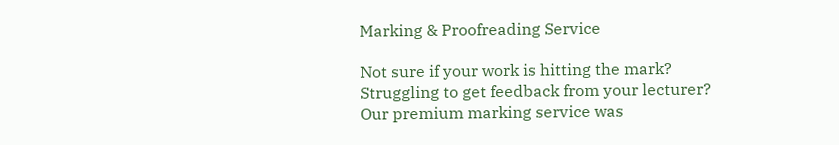Marking & Proofreading Service

Not sure if your work is hitting the mark? Struggling to get feedback from your lecturer? Our premium marking service was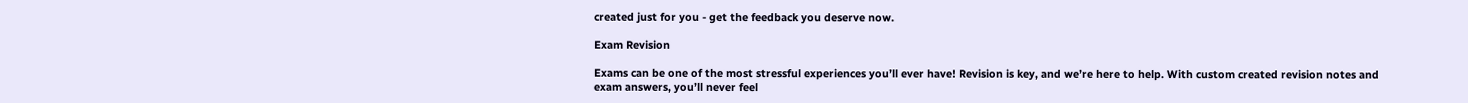created just for you - get the feedback you deserve now.

Exam Revision

Exams can be one of the most stressful experiences you’ll ever have! Revision is key, and we’re here to help. With custom created revision notes and exam answers, you’ll never feel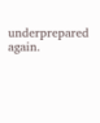underprepared again.